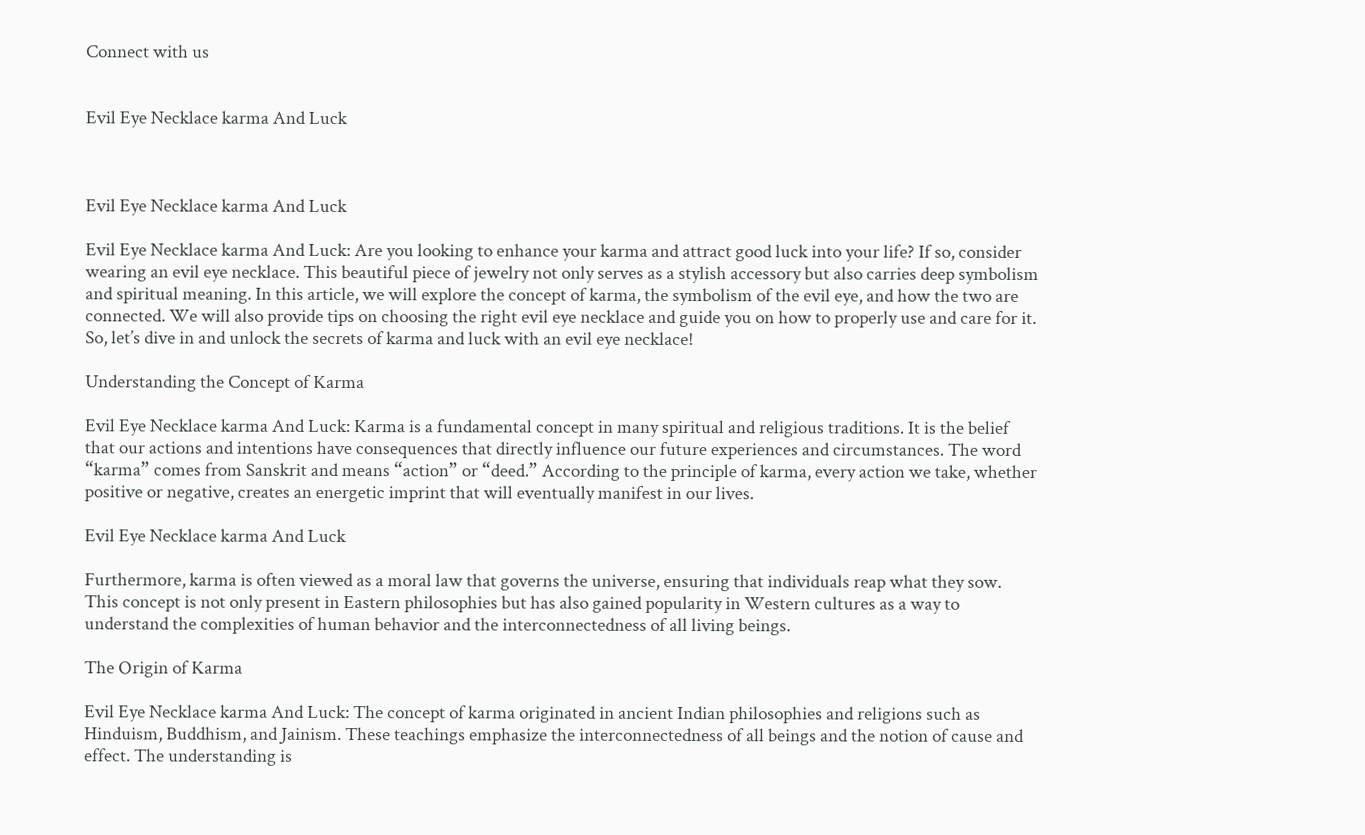Connect with us


Evil Eye Necklace karma And Luck



Evil Eye Necklace karma And Luck

Evil Eye Necklace karma And Luck: Are you looking to enhance your karma and attract good luck into your life? If so, consider wearing an evil eye necklace. This beautiful piece of jewelry not only serves as a stylish accessory but also carries deep symbolism and spiritual meaning. In this article, we will explore the concept of karma, the symbolism of the evil eye, and how the two are connected. We will also provide tips on choosing the right evil eye necklace and guide you on how to properly use and care for it. So, let’s dive in and unlock the secrets of karma and luck with an evil eye necklace!

Understanding the Concept of Karma

Evil Eye Necklace karma And Luck: Karma is a fundamental concept in many spiritual and religious traditions. It is the belief that our actions and intentions have consequences that directly influence our future experiences and circumstances. The word “karma” comes from Sanskrit and means “action” or “deed.” According to the principle of karma, every action we take, whether positive or negative, creates an energetic imprint that will eventually manifest in our lives.

Evil Eye Necklace karma And Luck

Furthermore, karma is often viewed as a moral law that governs the universe, ensuring that individuals reap what they sow. This concept is not only present in Eastern philosophies but has also gained popularity in Western cultures as a way to understand the complexities of human behavior and the interconnectedness of all living beings.

The Origin of Karma

Evil Eye Necklace karma And Luck: The concept of karma originated in ancient Indian philosophies and religions such as Hinduism, Buddhism, and Jainism. These teachings emphasize the interconnectedness of all beings and the notion of cause and effect. The understanding is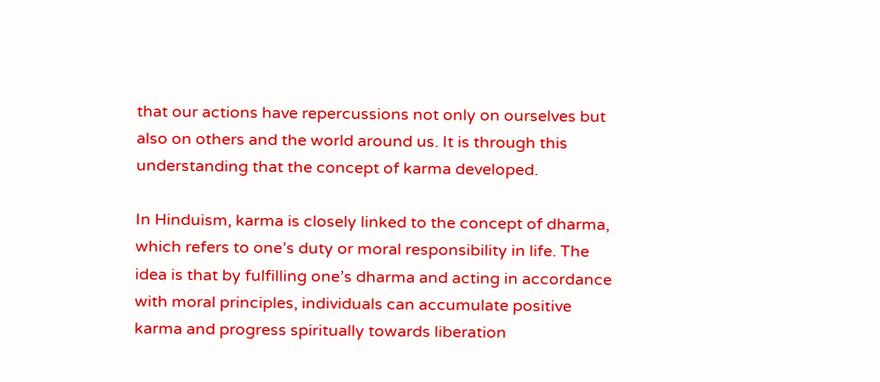that our actions have repercussions not only on ourselves but also on others and the world around us. It is through this understanding that the concept of karma developed.

In Hinduism, karma is closely linked to the concept of dharma, which refers to one’s duty or moral responsibility in life. The idea is that by fulfilling one’s dharma and acting in accordance with moral principles, individuals can accumulate positive karma and progress spiritually towards liberation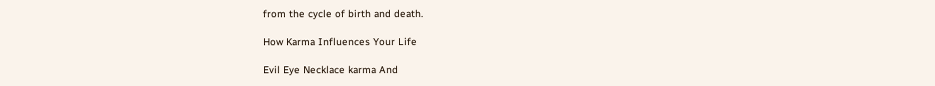from the cycle of birth and death.

How Karma Influences Your Life

Evil Eye Necklace karma And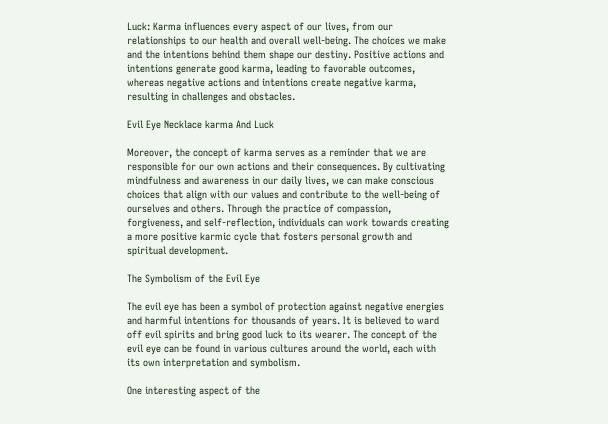Luck: Karma influences every aspect of our lives, from our relationships to our health and overall well-being. The choices we make and the intentions behind them shape our destiny. Positive actions and intentions generate good karma, leading to favorable outcomes, whereas negative actions and intentions create negative karma, resulting in challenges and obstacles.

Evil Eye Necklace karma And Luck

Moreover, the concept of karma serves as a reminder that we are responsible for our own actions and their consequences. By cultivating mindfulness and awareness in our daily lives, we can make conscious choices that align with our values and contribute to the well-being of ourselves and others. Through the practice of compassion, forgiveness, and self-reflection, individuals can work towards creating a more positive karmic cycle that fosters personal growth and spiritual development.

The Symbolism of the Evil Eye

The evil eye has been a symbol of protection against negative energies and harmful intentions for thousands of years. It is believed to ward off evil spirits and bring good luck to its wearer. The concept of the evil eye can be found in various cultures around the world, each with its own interpretation and symbolism.

One interesting aspect of the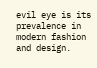evil eye is its prevalence in modern fashion and design.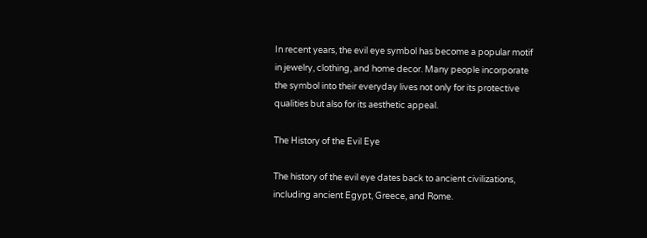In recent years, the evil eye symbol has become a popular motif in jewelry, clothing, and home decor. Many people incorporate the symbol into their everyday lives not only for its protective qualities but also for its aesthetic appeal.

The History of the Evil Eye

The history of the evil eye dates back to ancient civilizations, including ancient Egypt, Greece, and Rome.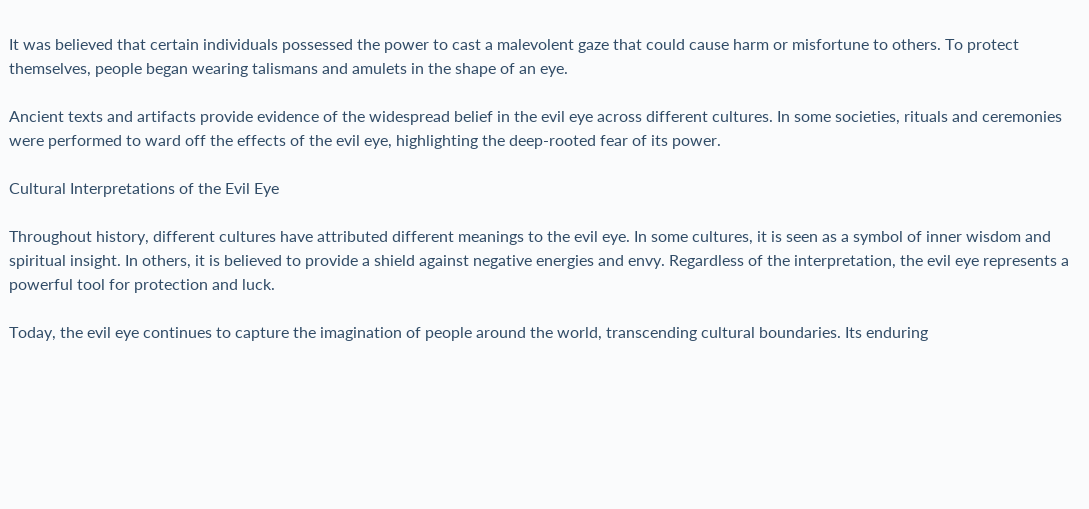It was believed that certain individuals possessed the power to cast a malevolent gaze that could cause harm or misfortune to others. To protect themselves, people began wearing talismans and amulets in the shape of an eye.

Ancient texts and artifacts provide evidence of the widespread belief in the evil eye across different cultures. In some societies, rituals and ceremonies were performed to ward off the effects of the evil eye, highlighting the deep-rooted fear of its power.

Cultural Interpretations of the Evil Eye

Throughout history, different cultures have attributed different meanings to the evil eye. In some cultures, it is seen as a symbol of inner wisdom and spiritual insight. In others, it is believed to provide a shield against negative energies and envy. Regardless of the interpretation, the evil eye represents a powerful tool for protection and luck.

Today, the evil eye continues to capture the imagination of people around the world, transcending cultural boundaries. Its enduring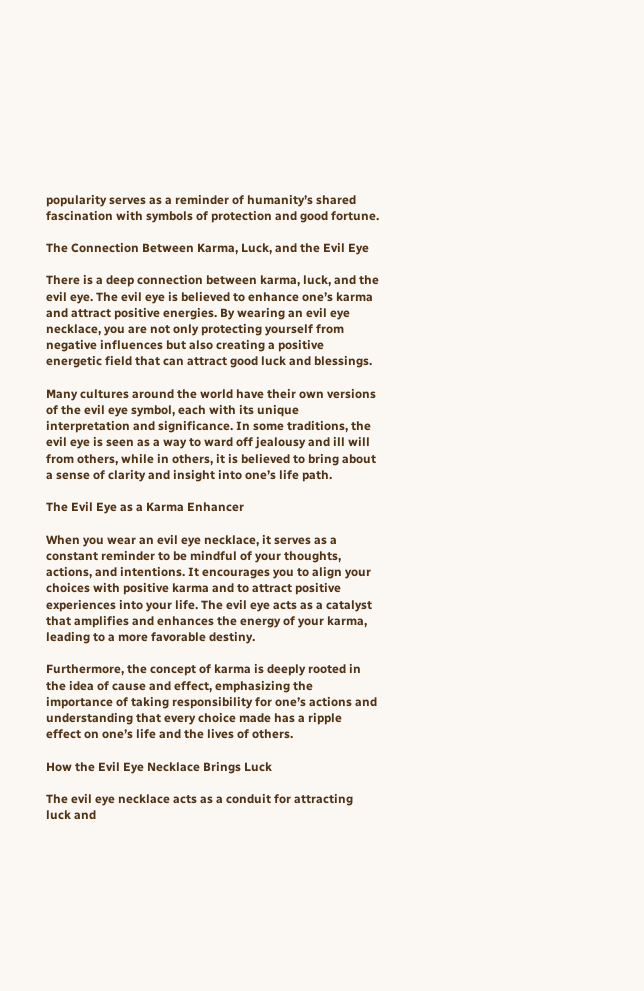popularity serves as a reminder of humanity’s shared fascination with symbols of protection and good fortune.

The Connection Between Karma, Luck, and the Evil Eye

There is a deep connection between karma, luck, and the evil eye. The evil eye is believed to enhance one’s karma and attract positive energies. By wearing an evil eye necklace, you are not only protecting yourself from negative influences but also creating a positive energetic field that can attract good luck and blessings.

Many cultures around the world have their own versions of the evil eye symbol, each with its unique interpretation and significance. In some traditions, the evil eye is seen as a way to ward off jealousy and ill will from others, while in others, it is believed to bring about a sense of clarity and insight into one’s life path.

The Evil Eye as a Karma Enhancer

When you wear an evil eye necklace, it serves as a constant reminder to be mindful of your thoughts, actions, and intentions. It encourages you to align your choices with positive karma and to attract positive experiences into your life. The evil eye acts as a catalyst that amplifies and enhances the energy of your karma, leading to a more favorable destiny.

Furthermore, the concept of karma is deeply rooted in the idea of cause and effect, emphasizing the importance of taking responsibility for one’s actions and understanding that every choice made has a ripple effect on one’s life and the lives of others.

How the Evil Eye Necklace Brings Luck

The evil eye necklace acts as a conduit for attracting luck and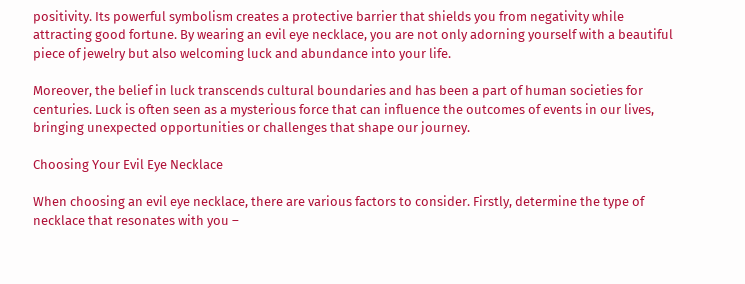positivity. Its powerful symbolism creates a protective barrier that shields you from negativity while attracting good fortune. By wearing an evil eye necklace, you are not only adorning yourself with a beautiful piece of jewelry but also welcoming luck and abundance into your life.

Moreover, the belief in luck transcends cultural boundaries and has been a part of human societies for centuries. Luck is often seen as a mysterious force that can influence the outcomes of events in our lives, bringing unexpected opportunities or challenges that shape our journey.

Choosing Your Evil Eye Necklace

When choosing an evil eye necklace, there are various factors to consider. Firstly, determine the type of necklace that resonates with you –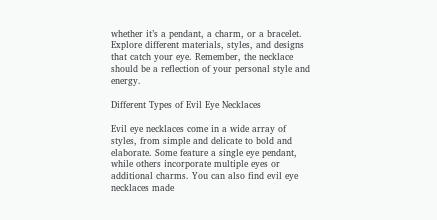whether it’s a pendant, a charm, or a bracelet. Explore different materials, styles, and designs that catch your eye. Remember, the necklace should be a reflection of your personal style and energy.

Different Types of Evil Eye Necklaces

Evil eye necklaces come in a wide array of styles, from simple and delicate to bold and elaborate. Some feature a single eye pendant, while others incorporate multiple eyes or additional charms. You can also find evil eye necklaces made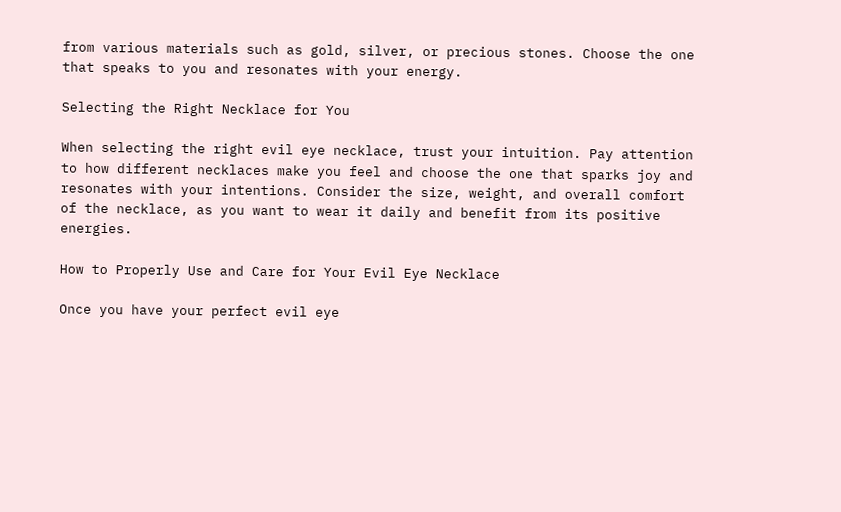from various materials such as gold, silver, or precious stones. Choose the one that speaks to you and resonates with your energy.

Selecting the Right Necklace for You

When selecting the right evil eye necklace, trust your intuition. Pay attention to how different necklaces make you feel and choose the one that sparks joy and resonates with your intentions. Consider the size, weight, and overall comfort of the necklace, as you want to wear it daily and benefit from its positive energies.

How to Properly Use and Care for Your Evil Eye Necklace

Once you have your perfect evil eye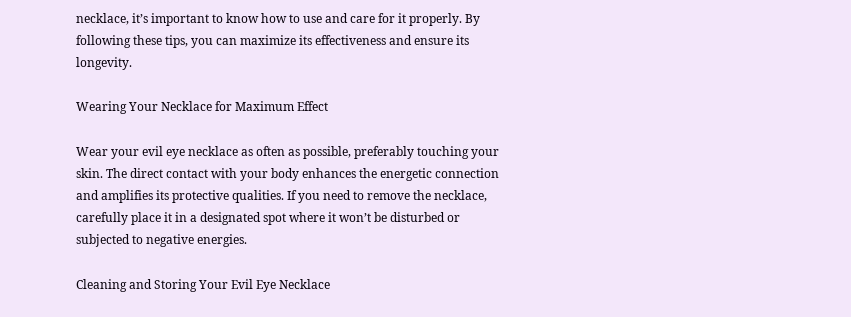necklace, it’s important to know how to use and care for it properly. By following these tips, you can maximize its effectiveness and ensure its longevity.

Wearing Your Necklace for Maximum Effect

Wear your evil eye necklace as often as possible, preferably touching your skin. The direct contact with your body enhances the energetic connection and amplifies its protective qualities. If you need to remove the necklace, carefully place it in a designated spot where it won’t be disturbed or subjected to negative energies.

Cleaning and Storing Your Evil Eye Necklace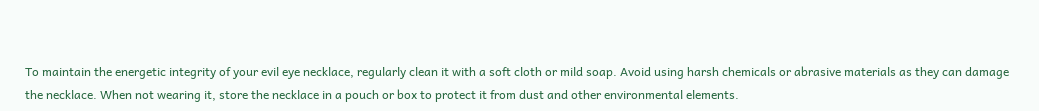To maintain the energetic integrity of your evil eye necklace, regularly clean it with a soft cloth or mild soap. Avoid using harsh chemicals or abrasive materials as they can damage the necklace. When not wearing it, store the necklace in a pouch or box to protect it from dust and other environmental elements.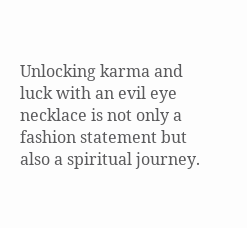Unlocking karma and luck with an evil eye necklace is not only a fashion statement but also a spiritual journey.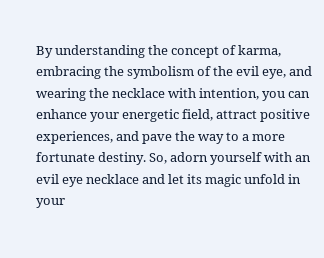By understanding the concept of karma, embracing the symbolism of the evil eye, and wearing the necklace with intention, you can enhance your energetic field, attract positive experiences, and pave the way to a more fortunate destiny. So, adorn yourself with an evil eye necklace and let its magic unfold in your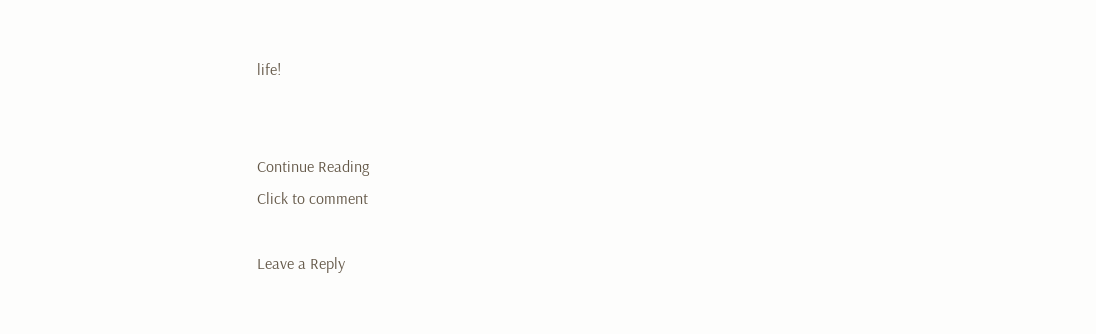life!


Continue Reading
Click to comment

Leave a Reply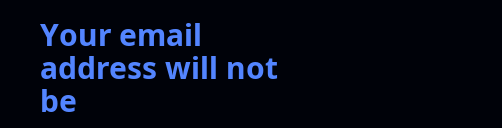Your email address will not be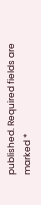published. Required fields are marked *